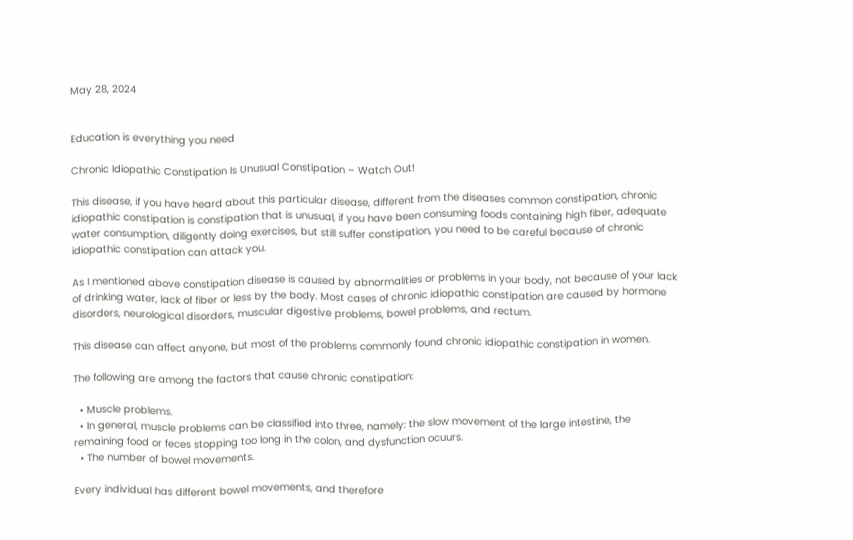May 28, 2024


Education is everything you need

Chronic Idiopathic Constipation Is Unusual Constipation – Watch Out!

This disease, if you have heard about this particular disease, different from the diseases common constipation, chronic idiopathic constipation is constipation that is unusual, if you have been consuming foods containing high fiber, adequate water consumption, diligently doing exercises, but still suffer constipation, you need to be careful because of chronic idiopathic constipation can attack you.

As I mentioned above constipation disease is caused by abnormalities or problems in your body, not because of your lack of drinking water, lack of fiber or less by the body. Most cases of chronic idiopathic constipation are caused by hormone disorders, neurological disorders, muscular digestive problems, bowel problems, and rectum.

This disease can affect anyone, but most of the problems commonly found chronic idiopathic constipation in women.

The following are among the factors that cause chronic constipation:

  • Muscle problems.
  • In general, muscle problems can be classified into three, namely: the slow movement of the large intestine, the remaining food or feces stopping too long in the colon, and dysfunction ocuurs.
  • The number of bowel movements.

Every individual has different bowel movements, and therefore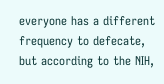everyone has a different frequency to defecate, but according to the NIH,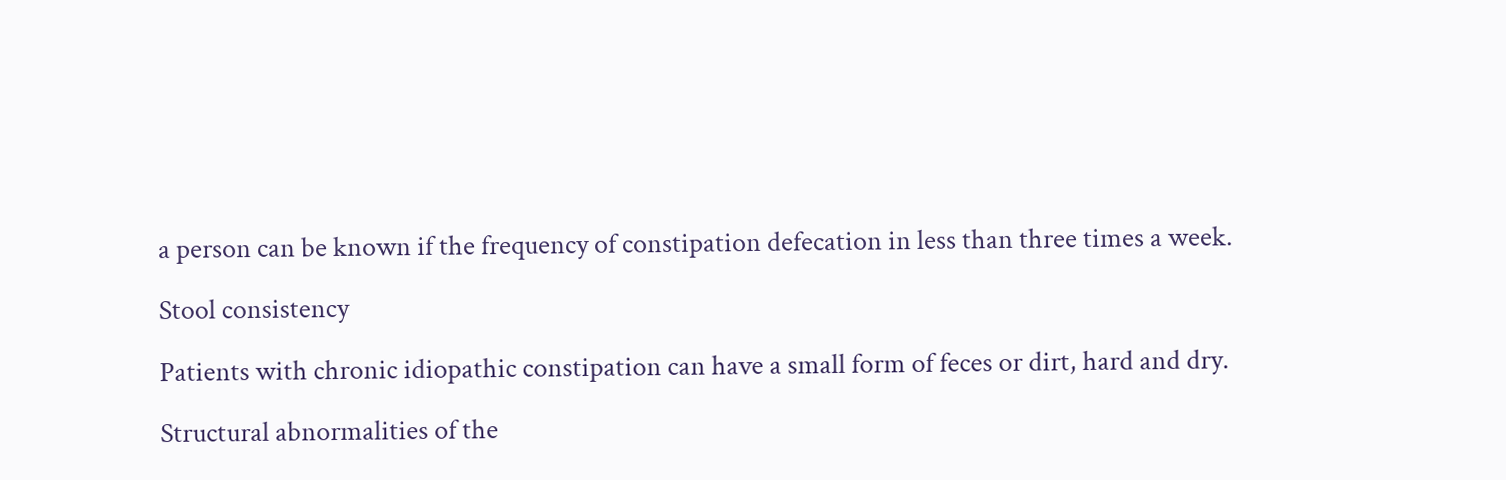a person can be known if the frequency of constipation defecation in less than three times a week.

Stool consistency

Patients with chronic idiopathic constipation can have a small form of feces or dirt, hard and dry.

Structural abnormalities of the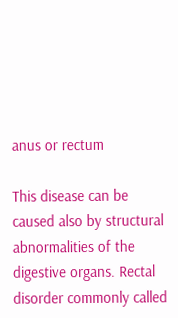anus or rectum

This disease can be caused also by structural abnormalities of the digestive organs. Rectal disorder commonly called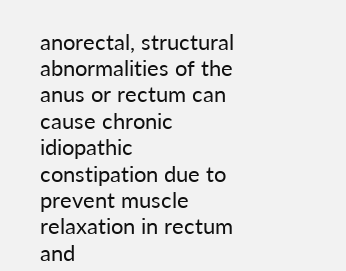anorectal, structural abnormalities of the anus or rectum can cause chronic idiopathic constipation due to prevent muscle relaxation in rectum and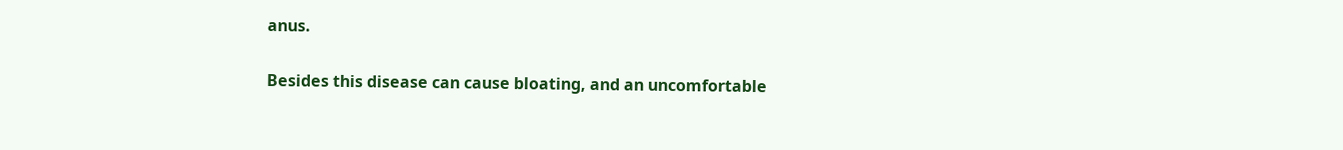anus.

Besides this disease can cause bloating, and an uncomfortable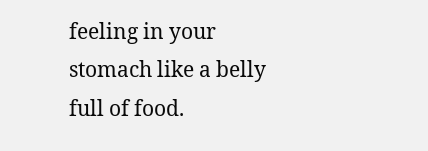feeling in your stomach like a belly full of food.